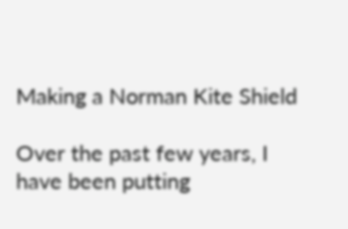Making a Norman Kite Shield

Over the past few years, I have been putting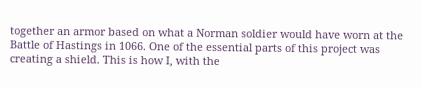together an armor based on what a Norman soldier would have worn at the Battle of Hastings in 1066. One of the essential parts of this project was creating a shield. This is how I, with the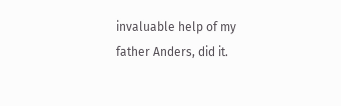invaluable help of my father Anders, did it.